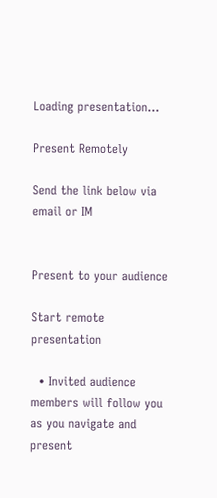Loading presentation...

Present Remotely

Send the link below via email or IM


Present to your audience

Start remote presentation

  • Invited audience members will follow you as you navigate and present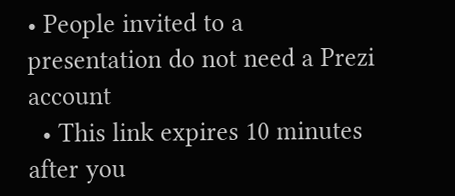• People invited to a presentation do not need a Prezi account
  • This link expires 10 minutes after you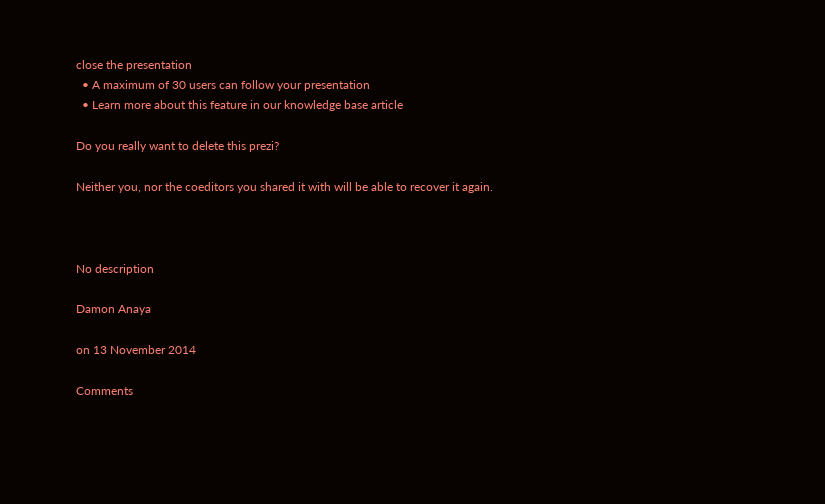close the presentation
  • A maximum of 30 users can follow your presentation
  • Learn more about this feature in our knowledge base article

Do you really want to delete this prezi?

Neither you, nor the coeditors you shared it with will be able to recover it again.



No description

Damon Anaya

on 13 November 2014

Comments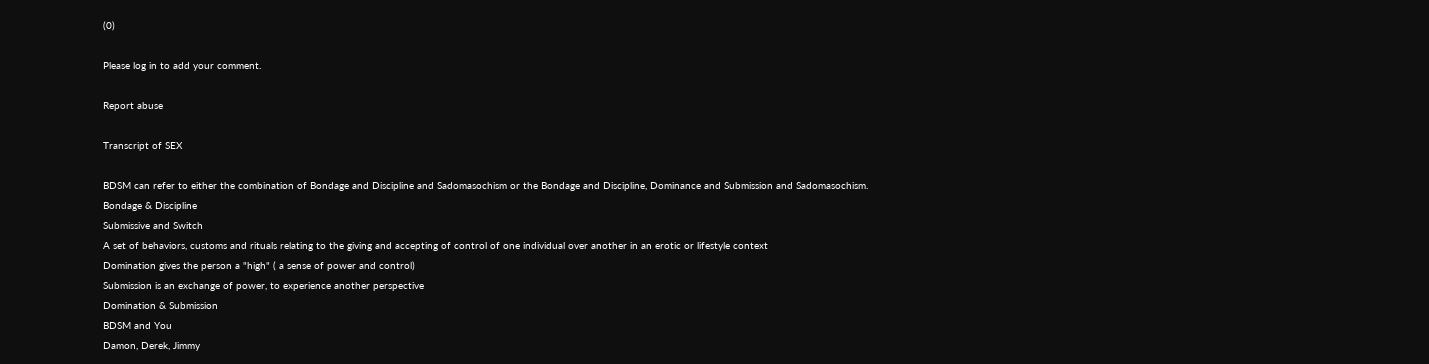(0)

Please log in to add your comment.

Report abuse

Transcript of SEX

BDSM can refer to either the combination of Bondage and Discipline and Sadomasochism or the Bondage and Discipline, Dominance and Submission and Sadomasochism.
Bondage & Discipline
Submissive and Switch
A set of behaviors, customs and rituals relating to the giving and accepting of control of one individual over another in an erotic or lifestyle context
Domination gives the person a "high" ( a sense of power and control)
Submission is an exchange of power, to experience another perspective
Domination & Submission
BDSM and You
Damon, Derek, Jimmy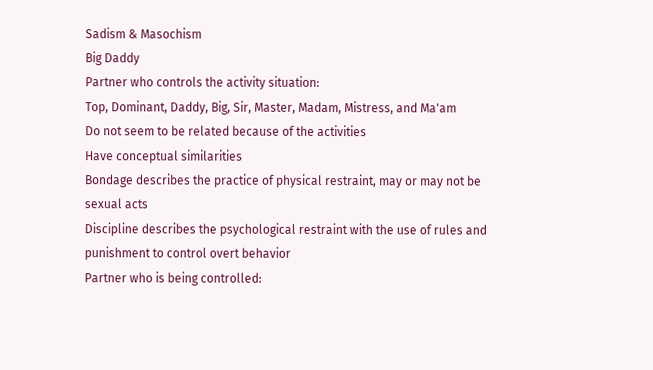Sadism & Masochism
Big Daddy
Partner who controls the activity situation:
Top, Dominant, Daddy, Big, Sir, Master, Madam, Mistress, and Ma'am
Do not seem to be related because of the activities
Have conceptual similarities
Bondage describes the practice of physical restraint, may or may not be sexual acts
Discipline describes the psychological restraint with the use of rules and punishment to control overt behavior
Partner who is being controlled: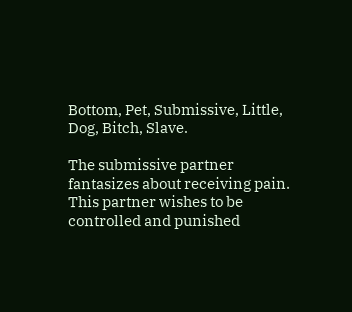Bottom, Pet, Submissive, Little, Dog, Bitch, Slave.

The submissive partner fantasizes about receiving pain. This partner wishes to be controlled and punished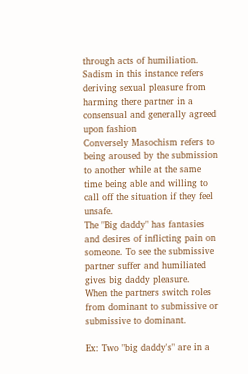through acts of humiliation.
Sadism in this instance refers deriving sexual pleasure from harming there partner in a consensual and generally agreed upon fashion
Conversely Masochism refers to being aroused by the submission to another while at the same time being able and willing to call off the situation if they feel unsafe.
The "Big daddy" has fantasies and desires of inflicting pain on someone. To see the submissive partner suffer and humiliated gives big daddy pleasure.
When the partners switch roles from dominant to submissive or submissive to dominant.

Ex: Two "big daddy's" are in a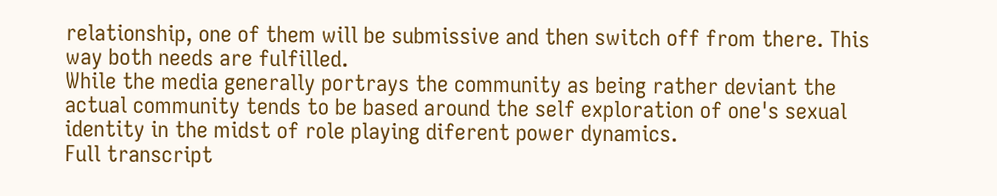relationship, one of them will be submissive and then switch off from there. This way both needs are fulfilled.
While the media generally portrays the community as being rather deviant the actual community tends to be based around the self exploration of one's sexual identity in the midst of role playing diferent power dynamics.
Full transcript